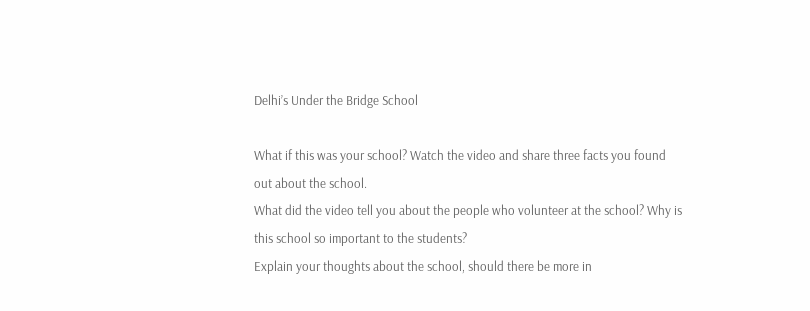Delhi’s Under the Bridge School

What if this was your school? Watch the video and share three facts you found out about the school.
What did the video tell you about the people who volunteer at the school? Why is this school so important to the students?
Explain your thoughts about the school, should there be more in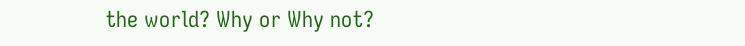the world? Why or Why not?